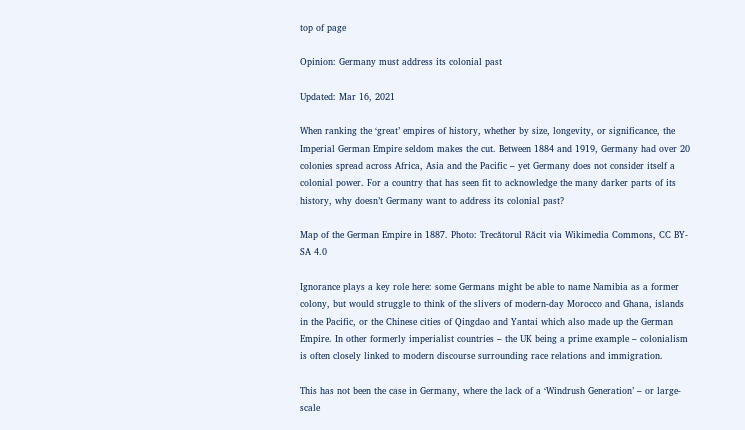top of page

Opinion: Germany must address its colonial past

Updated: Mar 16, 2021

When ranking the ‘great’ empires of history, whether by size, longevity, or significance, the Imperial German Empire seldom makes the cut. Between 1884 and 1919, Germany had over 20 colonies spread across Africa, Asia and the Pacific – yet Germany does not consider itself a colonial power. For a country that has seen fit to acknowledge the many darker parts of its history, why doesn’t Germany want to address its colonial past?

Map of the German Empire in 1887. Photo: Trecătorul Răcit via Wikimedia Commons, CC BY-SA 4.0

Ignorance plays a key role here: some Germans might be able to name Namibia as a former colony, but would struggle to think of the slivers of modern-day Morocco and Ghana, islands in the Pacific, or the Chinese cities of Qingdao and Yantai which also made up the German Empire. In other formerly imperialist countries – the UK being a prime example – colonialism is often closely linked to modern discourse surrounding race relations and immigration.

This has not been the case in Germany, where the lack of a ‘Windrush Generation’ – or large-scale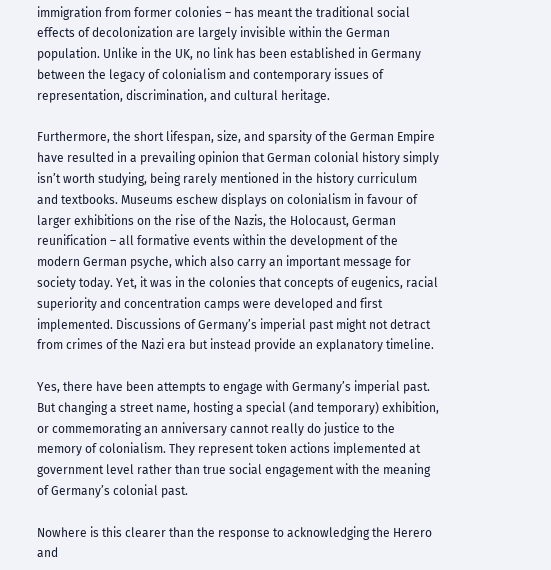immigration from former colonies – has meant the traditional social effects of decolonization are largely invisible within the German population. Unlike in the UK, no link has been established in Germany between the legacy of colonialism and contemporary issues of representation, discrimination, and cultural heritage.

Furthermore, the short lifespan, size, and sparsity of the German Empire have resulted in a prevailing opinion that German colonial history simply isn’t worth studying, being rarely mentioned in the history curriculum and textbooks. Museums eschew displays on colonialism in favour of larger exhibitions on the rise of the Nazis, the Holocaust, German reunification – all formative events within the development of the modern German psyche, which also carry an important message for society today. Yet, it was in the colonies that concepts of eugenics, racial superiority and concentration camps were developed and first implemented. Discussions of Germany’s imperial past might not detract from crimes of the Nazi era but instead provide an explanatory timeline.

Yes, there have been attempts to engage with Germany’s imperial past. But changing a street name, hosting a special (and temporary) exhibition, or commemorating an anniversary cannot really do justice to the memory of colonialism. They represent token actions implemented at government level rather than true social engagement with the meaning of Germany’s colonial past.

Nowhere is this clearer than the response to acknowledging the Herero and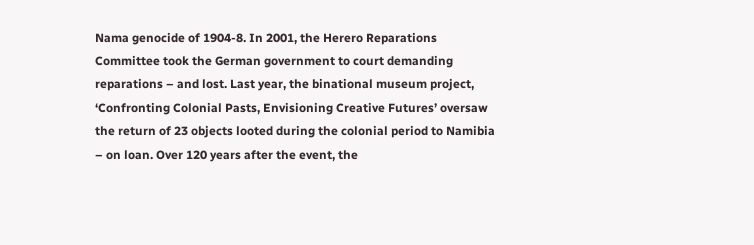Nama genocide of 1904-8. In 2001, the Herero Reparations Committee took the German government to court demanding reparations – and lost. Last year, the binational museum project, ‘Confronting Colonial Pasts, Envisioning Creative Futures’ oversaw the return of 23 objects looted during the colonial period to Namibia – on loan. Over 120 years after the event, the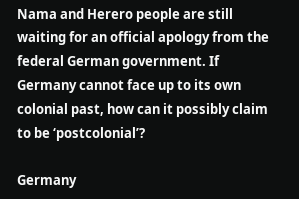Nama and Herero people are still waiting for an official apology from the federal German government. If Germany cannot face up to its own colonial past, how can it possibly claim to be ‘postcolonial’?

Germany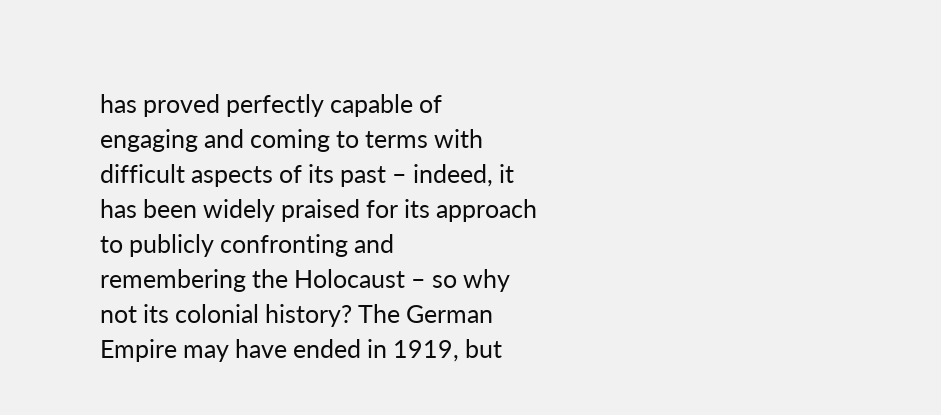has proved perfectly capable of engaging and coming to terms with difficult aspects of its past – indeed, it has been widely praised for its approach to publicly confronting and remembering the Holocaust – so why not its colonial history? The German Empire may have ended in 1919, but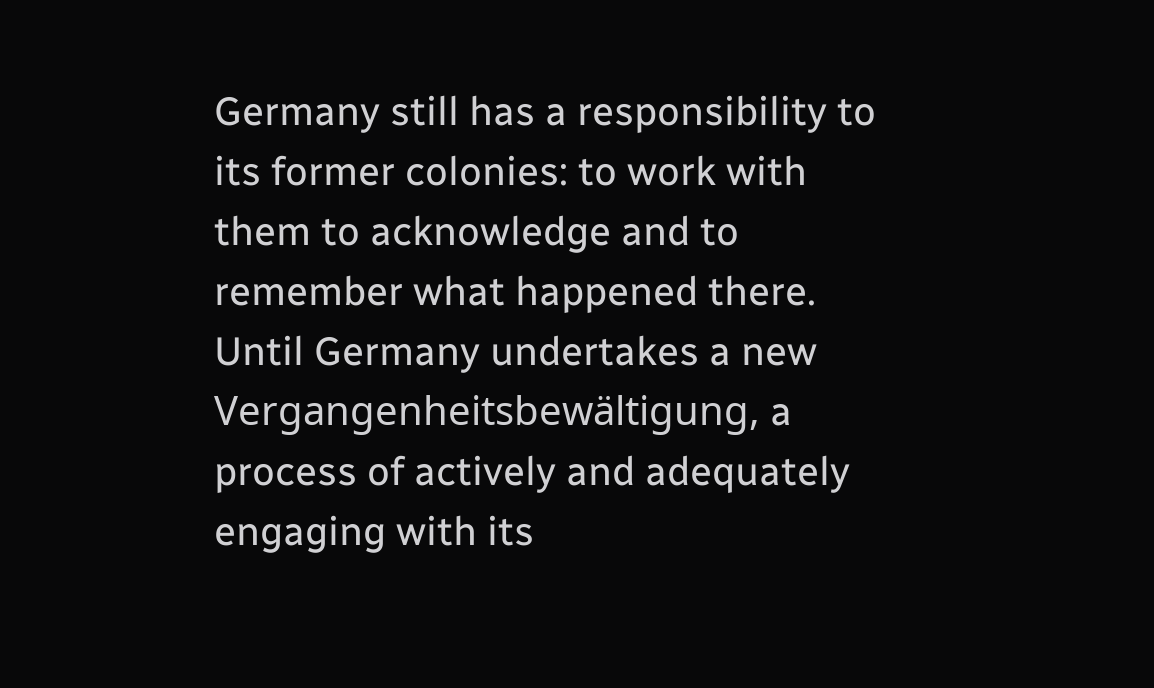Germany still has a responsibility to its former colonies: to work with them to acknowledge and to remember what happened there. Until Germany undertakes a new Vergangenheitsbewältigung, a process of actively and adequately engaging with its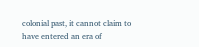colonial past, it cannot claim to have entered an era of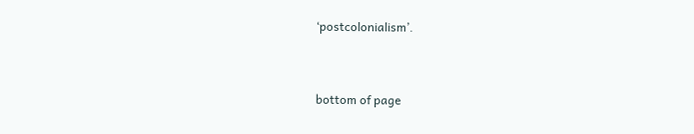‘postcolonialism’.


bottom of page